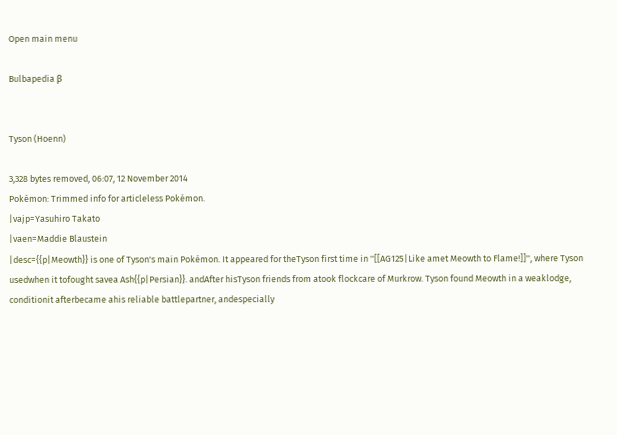Open main menu

Bulbapedia β


Tyson (Hoenn)

3,328 bytes removed, 06:07, 12 November 2014
Pokémon: Trimmed info for articleless Pokémon.
|vajp=Yasuhiro Takato
|vaen=Maddie Blaustein
|desc={{p|Meowth}} is one of Tyson's main Pokémon. It appeared for theTyson first time in ''[[AG125|Like amet Meowth to Flame!]]'', where Tyson usedwhen it tofought savea Ash{{p|Persian}}. andAfter hisTyson friends from atook flockcare of Murkrow. Tyson found Meowth in a weaklodge, conditionit afterbecame ahis reliable battlepartner, andespecially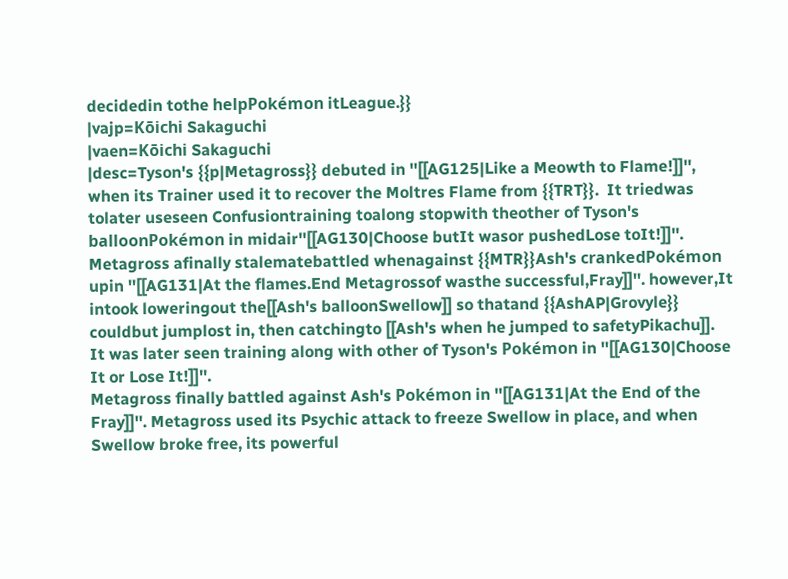decidedin tothe helpPokémon itLeague.}}
|vajp=Kōichi Sakaguchi
|vaen=Kōichi Sakaguchi
|desc=Tyson's {{p|Metagross}} debuted in ''[[AG125|Like a Meowth to Flame!]]'', when its Trainer used it to recover the Moltres Flame from {{TRT}}.  It triedwas tolater useseen Confusiontraining toalong stopwith theother of Tyson's balloonPokémon in midair''[[AG130|Choose butIt wasor pushedLose toIt!]]''. Metagross afinally stalematebattled whenagainst {{MTR}}Ash's crankedPokémon upin ''[[AG131|At the flames.End Metagrossof wasthe successful,Fray]]''. however,It intook loweringout the[[Ash's balloonSwellow]] so thatand {{AshAP|Grovyle}} couldbut jumplost in, then catchingto [[Ash's when he jumped to safetyPikachu]].
It was later seen training along with other of Tyson's Pokémon in ''[[AG130|Choose It or Lose It!]]''.
Metagross finally battled against Ash's Pokémon in ''[[AG131|At the End of the Fray]]''. Metagross used its Psychic attack to freeze Swellow in place, and when Swellow broke free, its powerful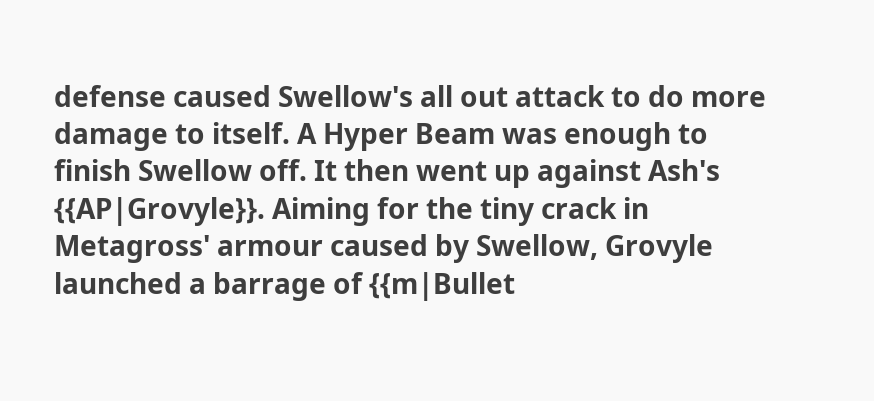defense caused Swellow's all out attack to do more damage to itself. A Hyper Beam was enough to finish Swellow off. It then went up against Ash's {{AP|Grovyle}}. Aiming for the tiny crack in Metagross' armour caused by Swellow, Grovyle launched a barrage of {{m|Bullet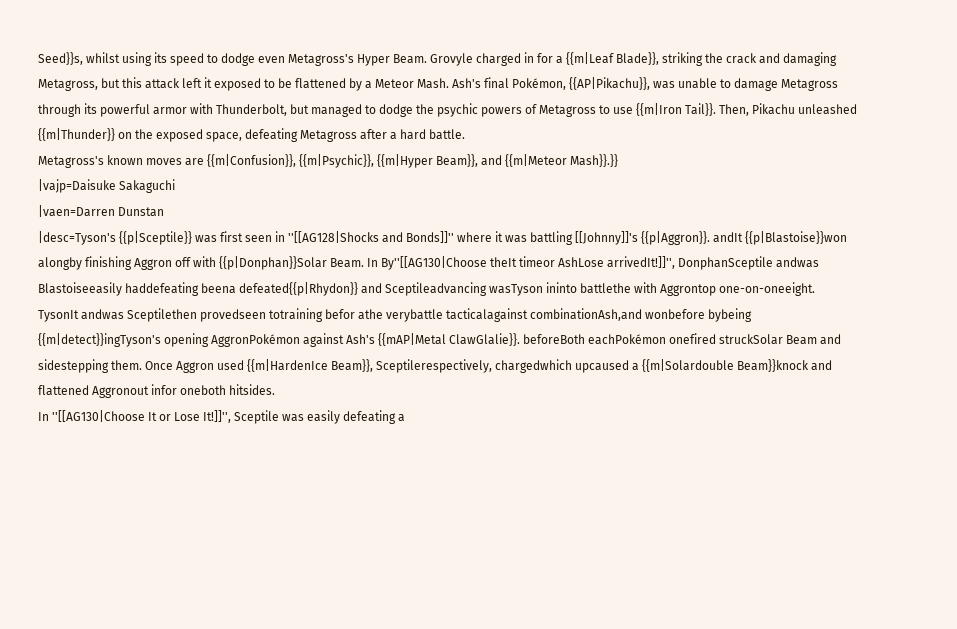Seed}}s, whilst using its speed to dodge even Metagross's Hyper Beam. Grovyle charged in for a {{m|Leaf Blade}}, striking the crack and damaging Metagross, but this attack left it exposed to be flattened by a Meteor Mash. Ash's final Pokémon, {{AP|Pikachu}}, was unable to damage Metagross through its powerful armor with Thunderbolt, but managed to dodge the psychic powers of Metagross to use {{m|Iron Tail}}. Then, Pikachu unleashed {{m|Thunder}} on the exposed space, defeating Metagross after a hard battle.
Metagross's known moves are {{m|Confusion}}, {{m|Psychic}}, {{m|Hyper Beam}}, and {{m|Meteor Mash}}.}}
|vajp=Daisuke Sakaguchi
|vaen=Darren Dunstan
|desc=Tyson's {{p|Sceptile}} was first seen in ''[[AG128|Shocks and Bonds]]'' where it was battling [[Johnny]]'s {{p|Aggron}}. andIt {{p|Blastoise}}won alongby finishing Aggron off with {{p|Donphan}}Solar Beam. In By''[[AG130|Choose theIt timeor AshLose arrivedIt!]]'', DonphanSceptile andwas Blastoiseeasily haddefeating beena defeated{{p|Rhydon}} and Sceptileadvancing wasTyson ininto battlethe with Aggrontop one-on-oneeight. TysonIt andwas Sceptilethen provedseen totraining befor athe verybattle tacticalagainst combinationAsh,and wonbefore bybeing {{m|detect}}ingTyson's opening AggronPokémon against Ash's {{mAP|Metal ClawGlalie}}. beforeBoth eachPokémon onefired struckSolar Beam and sidestepping them. Once Aggron used {{m|HardenIce Beam}}, Sceptilerespectively, chargedwhich upcaused a {{m|Solardouble Beam}}knock and flattened Aggronout infor oneboth hitsides.
In ''[[AG130|Choose It or Lose It!]]'', Sceptile was easily defeating a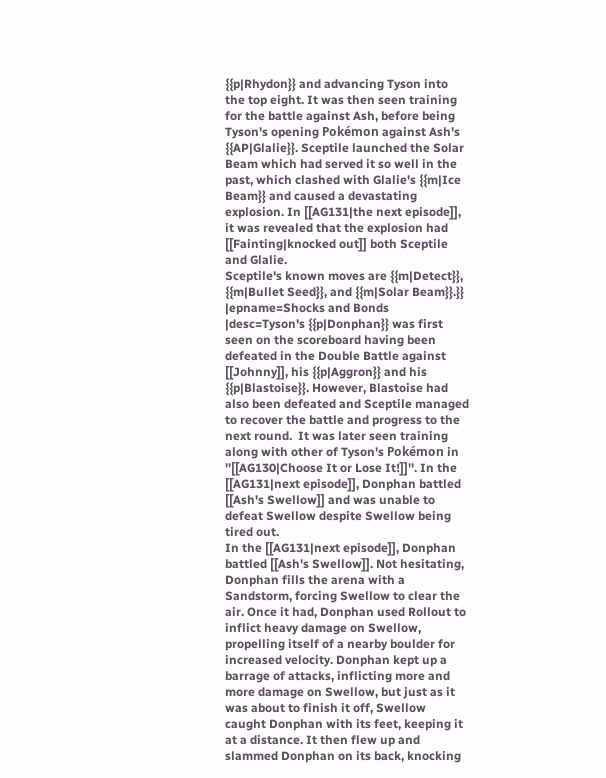{{p|Rhydon}} and advancing Tyson into the top eight. It was then seen training for the battle against Ash, before being Tyson's opening Pokémon against Ash's {{AP|Glalie}}. Sceptile launched the Solar Beam which had served it so well in the past, which clashed with Glalie's {{m|Ice Beam}} and caused a devastating explosion. In [[AG131|the next episode]], it was revealed that the explosion had [[Fainting|knocked out]] both Sceptile and Glalie.
Sceptile's known moves are {{m|Detect}}, {{m|Bullet Seed}}, and {{m|Solar Beam}}.}}
|epname=Shocks and Bonds
|desc=Tyson's {{p|Donphan}} was first seen on the scoreboard having been defeated in the Double Battle against [[Johnny]], his {{p|Aggron}} and his {{p|Blastoise}}. However, Blastoise had also been defeated and Sceptile managed to recover the battle and progress to the next round.  It was later seen training along with other of Tyson's Pokémon in ''[[AG130|Choose It or Lose It!]]''. In the [[AG131|next episode]], Donphan battled [[Ash's Swellow]] and was unable to defeat Swellow despite Swellow being tired out.
In the [[AG131|next episode]], Donphan battled [[Ash's Swellow]]. Not hesitating, Donphan fills the arena with a Sandstorm, forcing Swellow to clear the air. Once it had, Donphan used Rollout to inflict heavy damage on Swellow, propelling itself of a nearby boulder for increased velocity. Donphan kept up a barrage of attacks, inflicting more and more damage on Swellow, but just as it was about to finish it off, Swellow caught Donphan with its feet, keeping it at a distance. It then flew up and slammed Donphan on its back, knocking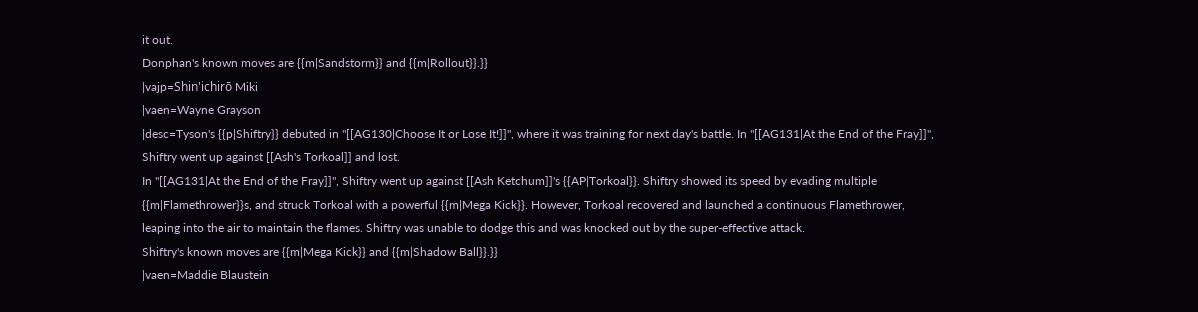it out.
Donphan's known moves are {{m|Sandstorm}} and {{m|Rollout}}.}}
|vajp=Shin'ichirō Miki
|vaen=Wayne Grayson
|desc=Tyson's {{p|Shiftry}} debuted in ''[[AG130|Choose It or Lose It!]]'', where it was training for next day's battle. In ''[[AG131|At the End of the Fray]]'', Shiftry went up against [[Ash's Torkoal]] and lost.
In ''[[AG131|At the End of the Fray]]'', Shiftry went up against [[Ash Ketchum]]'s {{AP|Torkoal}}. Shiftry showed its speed by evading multiple {{m|Flamethrower}}s, and struck Torkoal with a powerful {{m|Mega Kick}}. However, Torkoal recovered and launched a continuous Flamethrower, leaping into the air to maintain the flames. Shiftry was unable to dodge this and was knocked out by the super-effective attack.
Shiftry's known moves are {{m|Mega Kick}} and {{m|Shadow Ball}}.}}
|vaen=Maddie Blaustein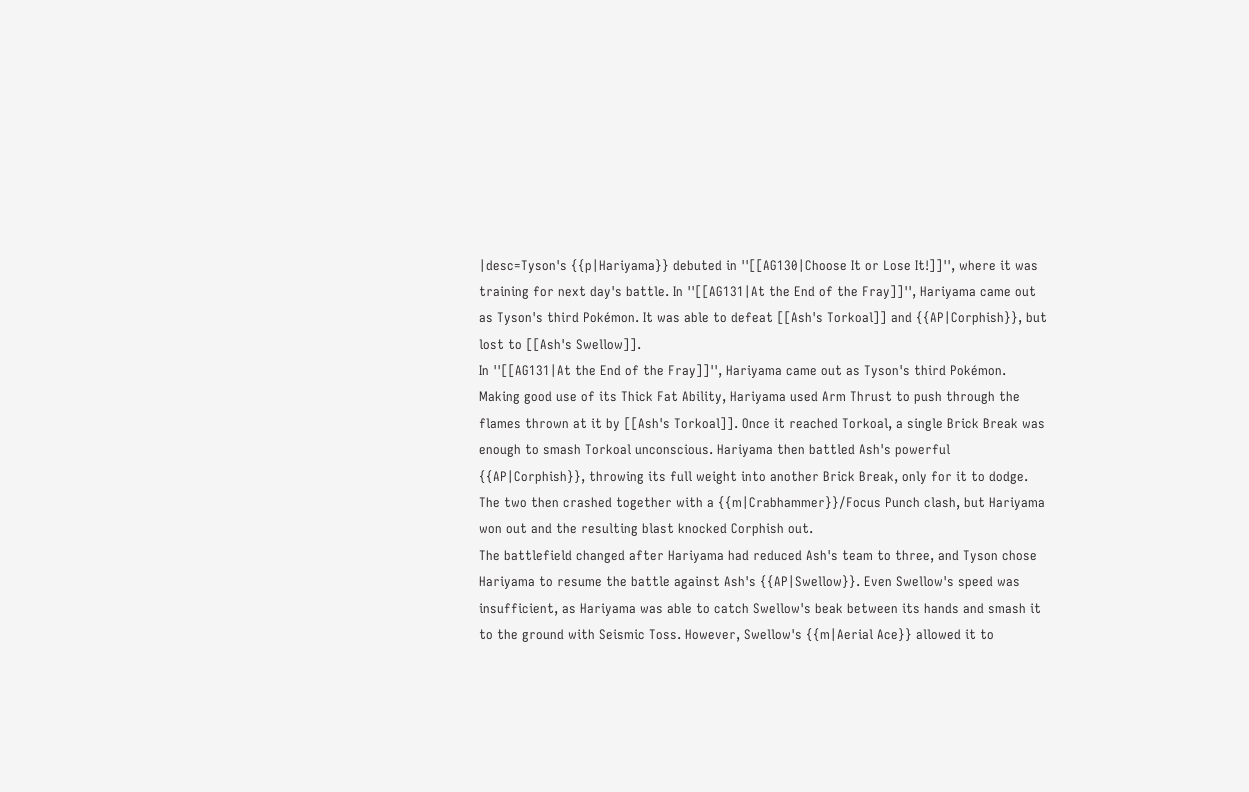|desc=Tyson's {{p|Hariyama}} debuted in ''[[AG130|Choose It or Lose It!]]'', where it was training for next day's battle. In ''[[AG131|At the End of the Fray]]'', Hariyama came out as Tyson's third Pokémon. It was able to defeat [[Ash's Torkoal]] and {{AP|Corphish}}, but lost to [[Ash's Swellow]].
In ''[[AG131|At the End of the Fray]]'', Hariyama came out as Tyson's third Pokémon. Making good use of its Thick Fat Ability, Hariyama used Arm Thrust to push through the flames thrown at it by [[Ash's Torkoal]]. Once it reached Torkoal, a single Brick Break was enough to smash Torkoal unconscious. Hariyama then battled Ash's powerful {{AP|Corphish}}, throwing its full weight into another Brick Break, only for it to dodge. The two then crashed together with a {{m|Crabhammer}}/Focus Punch clash, but Hariyama won out and the resulting blast knocked Corphish out.
The battlefield changed after Hariyama had reduced Ash's team to three, and Tyson chose Hariyama to resume the battle against Ash's {{AP|Swellow}}. Even Swellow's speed was insufficient, as Hariyama was able to catch Swellow's beak between its hands and smash it to the ground with Seismic Toss. However, Swellow's {{m|Aerial Ace}} allowed it to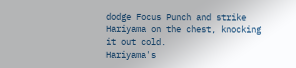dodge Focus Punch and strike Hariyama on the chest, knocking it out cold.
Hariyama's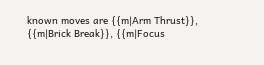known moves are {{m|Arm Thrust}}, {{m|Brick Break}}, {{m|Focus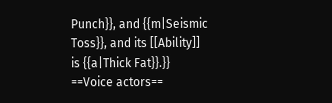Punch}}, and {{m|Seismic Toss}}, and its [[Ability]] is {{a|Thick Fat}}.}}
==Voice actors==